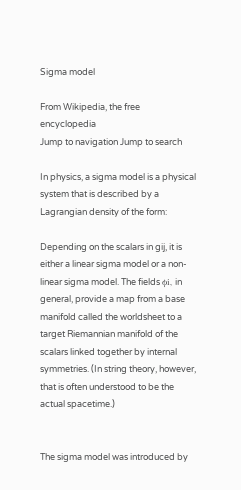Sigma model

From Wikipedia, the free encyclopedia
Jump to navigation Jump to search

In physics, a sigma model is a physical system that is described by a Lagrangian density of the form:

Depending on the scalars in gij, it is either a linear sigma model or a non-linear sigma model. The fields ϕi, in general, provide a map from a base manifold called the worldsheet to a target Riemannian manifold of the scalars linked together by internal symmetries. (In string theory, however, that is often understood to be the actual spacetime.)


The sigma model was introduced by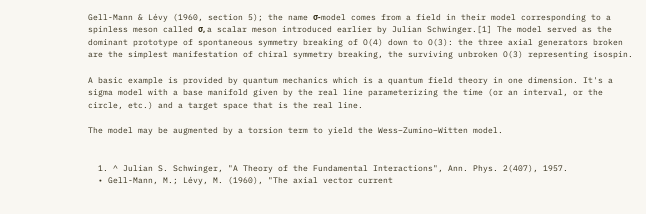Gell-Mann & Lévy (1960, section 5); the name σ-model comes from a field in their model corresponding to a spinless meson called σ, a scalar meson introduced earlier by Julian Schwinger.[1] The model served as the dominant prototype of spontaneous symmetry breaking of O(4) down to O(3): the three axial generators broken are the simplest manifestation of chiral symmetry breaking, the surviving unbroken O(3) representing isospin.

A basic example is provided by quantum mechanics which is a quantum field theory in one dimension. It's a sigma model with a base manifold given by the real line parameterizing the time (or an interval, or the circle, etc.) and a target space that is the real line.

The model may be augmented by a torsion term to yield the Wess–Zumino–Witten model.


  1. ^ Julian S. Schwinger, "A Theory of the Fundamental Interactions", Ann. Phys. 2(407), 1957.
  • Gell-Mann, M.; Lévy, M. (1960), "The axial vector current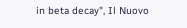in beta decay", Il Nuovo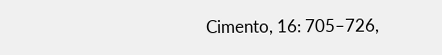Cimento, 16: 705–726,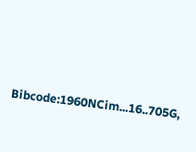Bibcode:1960NCim...16..705G,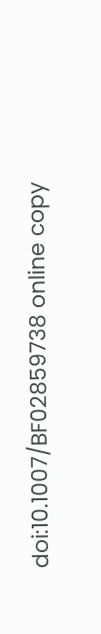doi:10.1007/BF02859738 online copy